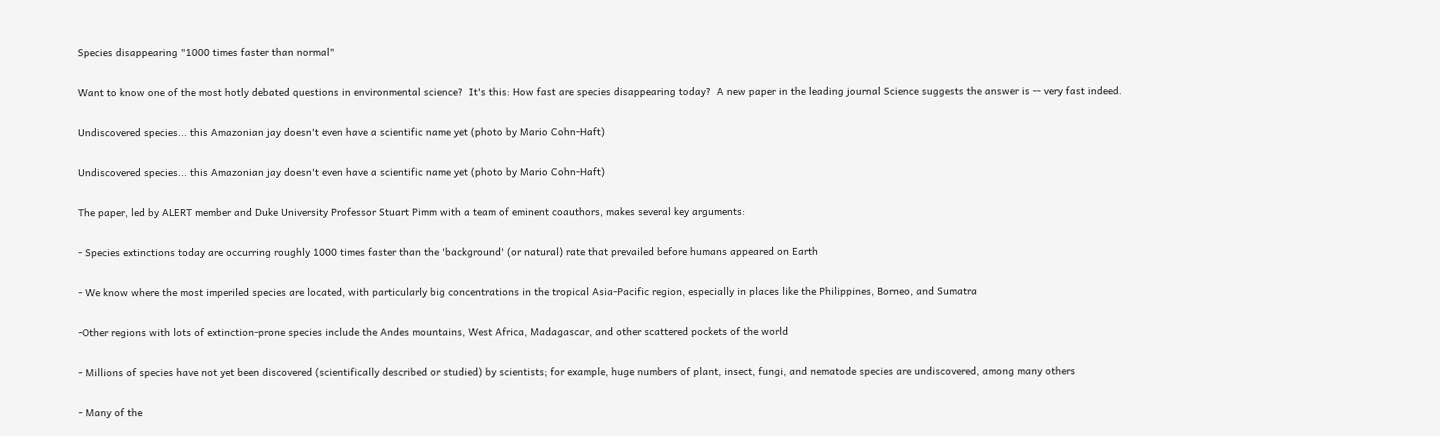Species disappearing "1000 times faster than normal"

Want to know one of the most hotly debated questions in environmental science?  It's this: How fast are species disappearing today?  A new paper in the leading journal Science suggests the answer is -- very fast indeed.

Undiscovered species... this Amazonian jay doesn't even have a scientific name yet (photo by Mario Cohn-Haft)

Undiscovered species... this Amazonian jay doesn't even have a scientific name yet (photo by Mario Cohn-Haft)

The paper, led by ALERT member and Duke University Professor Stuart Pimm with a team of eminent coauthors, makes several key arguments:

- Species extinctions today are occurring roughly 1000 times faster than the 'background' (or natural) rate that prevailed before humans appeared on Earth

- We know where the most imperiled species are located, with particularly big concentrations in the tropical Asia-Pacific region, especially in places like the Philippines, Borneo, and Sumatra

-Other regions with lots of extinction-prone species include the Andes mountains, West Africa, Madagascar, and other scattered pockets of the world

- Millions of species have not yet been discovered (scientifically described or studied) by scientists; for example, huge numbers of plant, insect, fungi, and nematode species are undiscovered, among many others

- Many of the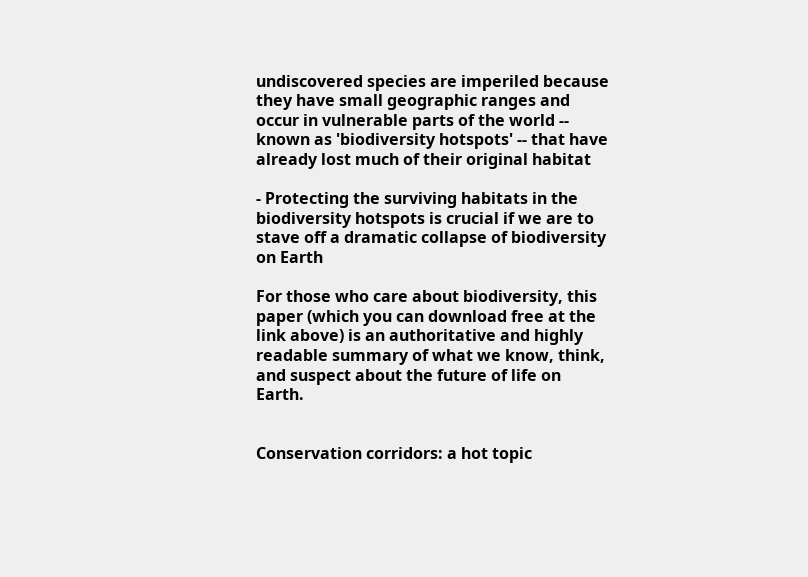undiscovered species are imperiled because they have small geographic ranges and occur in vulnerable parts of the world -- known as 'biodiversity hotspots' -- that have already lost much of their original habitat

- Protecting the surviving habitats in the biodiversity hotspots is crucial if we are to stave off a dramatic collapse of biodiversity on Earth

For those who care about biodiversity, this paper (which you can download free at the link above) is an authoritative and highly readable summary of what we know, think, and suspect about the future of life on Earth.


Conservation corridors: a hot topic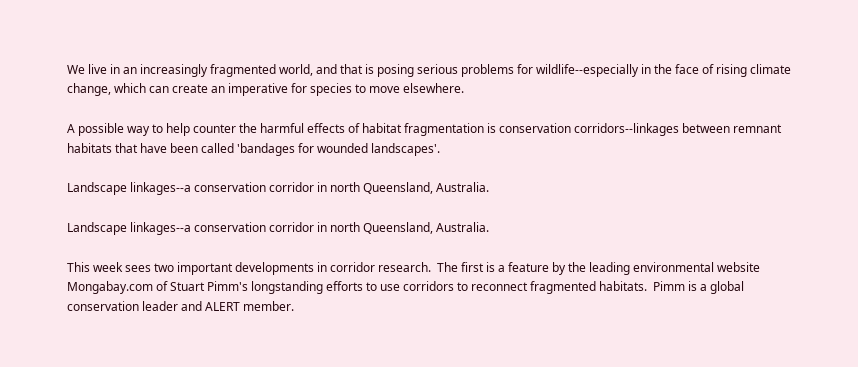We live in an increasingly fragmented world, and that is posing serious problems for wildlife--especially in the face of rising climate change, which can create an imperative for species to move elsewhere.

A possible way to help counter the harmful effects of habitat fragmentation is conservation corridors--linkages between remnant habitats that have been called 'bandages for wounded landscapes'.

Landscape linkages--a conservation corridor in north Queensland, Australia.

Landscape linkages--a conservation corridor in north Queensland, Australia.

This week sees two important developments in corridor research.  The first is a feature by the leading environmental website Mongabay.com of Stuart Pimm's longstanding efforts to use corridors to reconnect fragmented habitats.  Pimm is a global conservation leader and ALERT member.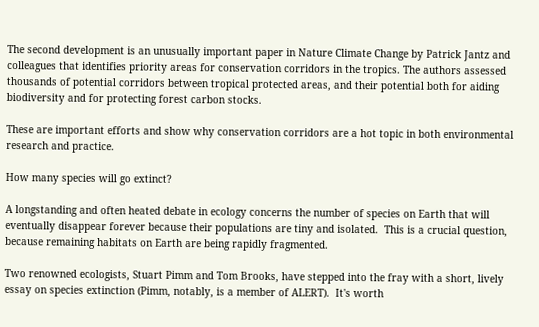The second development is an unusually important paper in Nature Climate Change by Patrick Jantz and colleagues that identifies priority areas for conservation corridors in the tropics. The authors assessed thousands of potential corridors between tropical protected areas, and their potential both for aiding biodiversity and for protecting forest carbon stocks.

These are important efforts and show why conservation corridors are a hot topic in both environmental research and practice.

How many species will go extinct?

A longstanding and often heated debate in ecology concerns the number of species on Earth that will eventually disappear forever because their populations are tiny and isolated.  This is a crucial question, because remaining habitats on Earth are being rapidly fragmented.

Two renowned ecologists, Stuart Pimm and Tom Brooks, have stepped into the fray with a short, lively essay on species extinction (Pimm, notably, is a member of ALERT).  It's worth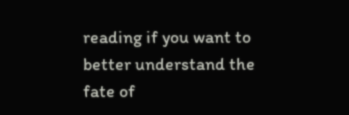reading if you want to better understand the fate of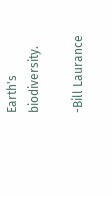Earth's biodiversity.

-Bill Laurance